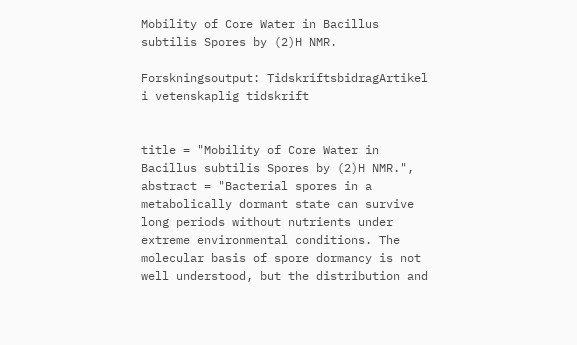Mobility of Core Water in Bacillus subtilis Spores by (2)H NMR.

Forskningsoutput: TidskriftsbidragArtikel i vetenskaplig tidskrift


title = "Mobility of Core Water in Bacillus subtilis Spores by (2)H NMR.",
abstract = "Bacterial spores in a metabolically dormant state can survive long periods without nutrients under extreme environmental conditions. The molecular basis of spore dormancy is not well understood, but the distribution and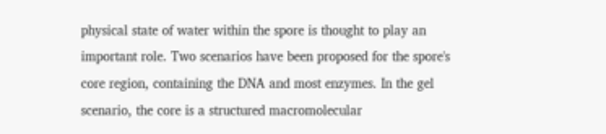physical state of water within the spore is thought to play an important role. Two scenarios have been proposed for the spore's core region, containing the DNA and most enzymes. In the gel scenario, the core is a structured macromolecular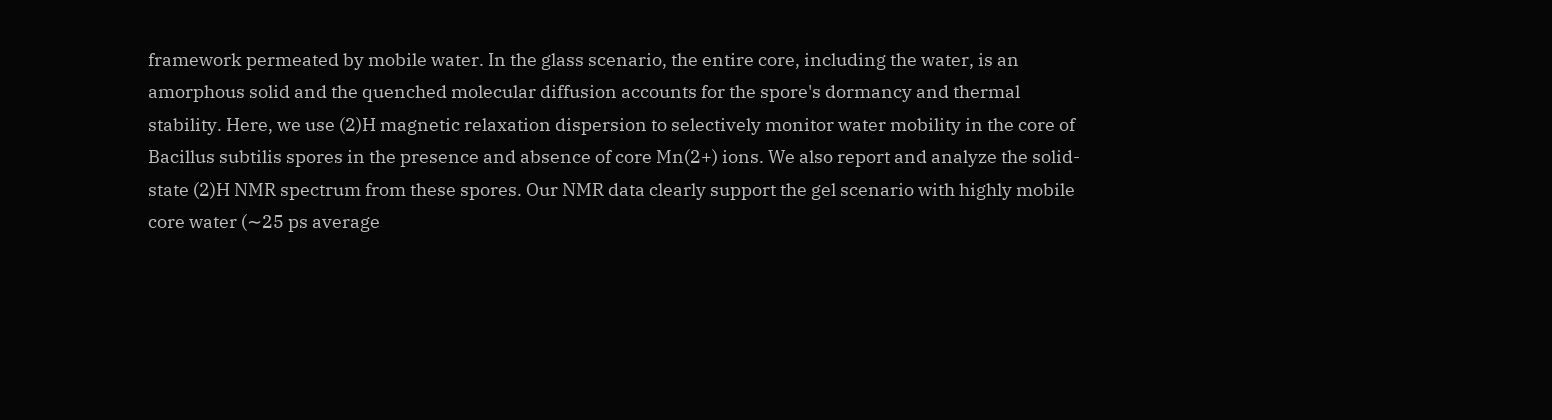framework permeated by mobile water. In the glass scenario, the entire core, including the water, is an amorphous solid and the quenched molecular diffusion accounts for the spore's dormancy and thermal stability. Here, we use (2)H magnetic relaxation dispersion to selectively monitor water mobility in the core of Bacillus subtilis spores in the presence and absence of core Mn(2+) ions. We also report and analyze the solid-state (2)H NMR spectrum from these spores. Our NMR data clearly support the gel scenario with highly mobile core water (∼25 ps average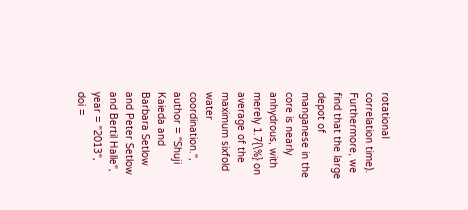rotational correlation time). Furthermore, we find that the large depot of manganese in the core is nearly anhydrous, with merely 1.7{\%} on average of the maximum sixfold water coordination.",
author = "Shuji Kaieda and Barbara Setlow and Peter Setlow and Bertil Halle",
year = "2013",
doi =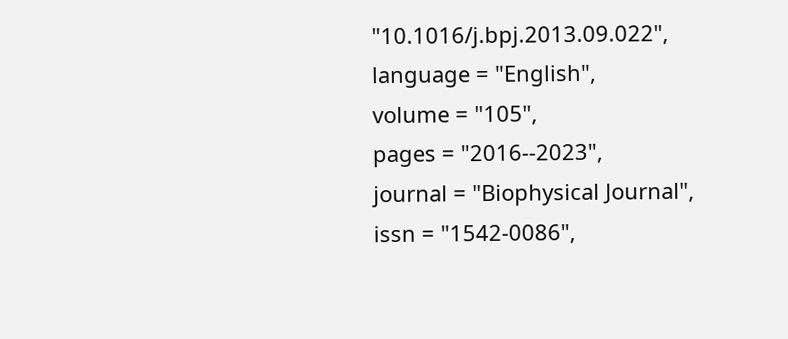"10.1016/j.bpj.2013.09.022",
language = "English",
volume = "105",
pages = "2016--2023",
journal = "Biophysical Journal",
issn = "1542-0086",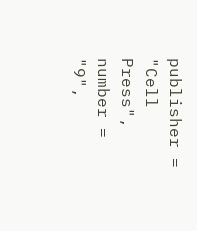publisher = "Cell Press",
number = "9",